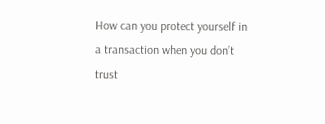How can you protect yourself in a transaction when you don’t trust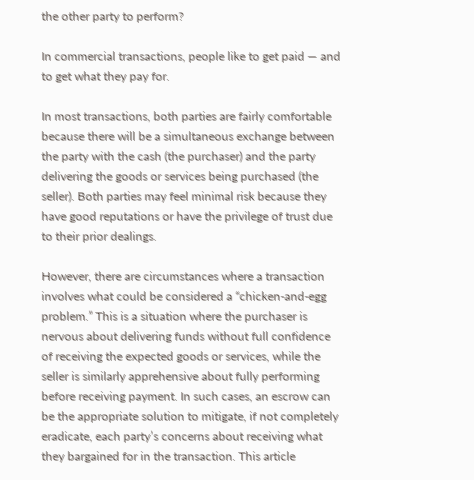the other party to perform?

In commercial transactions, people like to get paid — and to get what they pay for.

In most transactions, both parties are fairly comfortable because there will be a simultaneous exchange between the party with the cash (the purchaser) and the party delivering the goods or services being purchased (the seller). Both parties may feel minimal risk because they have good reputations or have the privilege of trust due to their prior dealings.

However, there are circumstances where a transaction involves what could be considered a “chicken-and-egg problem.” This is a situation where the purchaser is nervous about delivering funds without full confidence of receiving the expected goods or services, while the seller is similarly apprehensive about fully performing before receiving payment. In such cases, an escrow can be the appropriate solution to mitigate, if not completely eradicate, each party’s concerns about receiving what they bargained for in the transaction. This article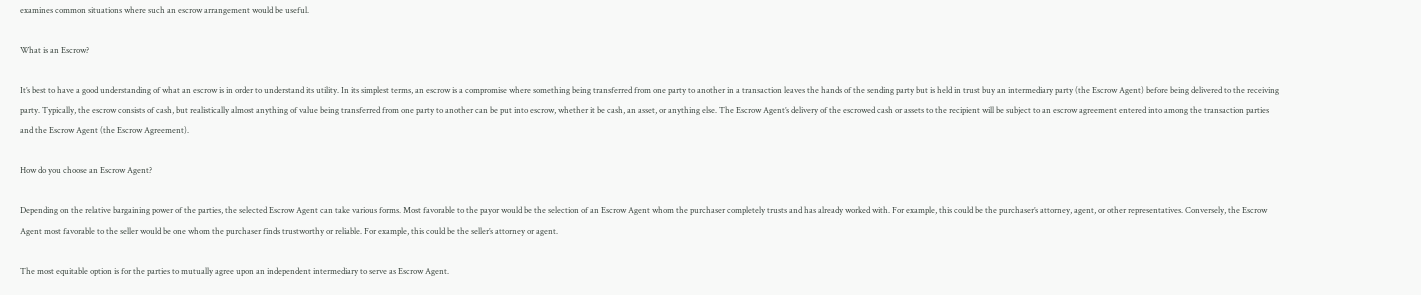examines common situations where such an escrow arrangement would be useful.

What is an Escrow?

It’s best to have a good understanding of what an escrow is in order to understand its utility. In its simplest terms, an escrow is a compromise where something being transferred from one party to another in a transaction leaves the hands of the sending party but is held in trust buy an intermediary party (the Escrow Agent) before being delivered to the receiving party. Typically, the escrow consists of cash, but realistically almost anything of value being transferred from one party to another can be put into escrow, whether it be cash, an asset, or anything else. The Escrow Agent’s delivery of the escrowed cash or assets to the recipient will be subject to an escrow agreement entered into among the transaction parties and the Escrow Agent (the Escrow Agreement).

How do you choose an Escrow Agent?

Depending on the relative bargaining power of the parties, the selected Escrow Agent can take various forms. Most favorable to the payor would be the selection of an Escrow Agent whom the purchaser completely trusts and has already worked with. For example, this could be the purchaser’s attorney, agent, or other representatives. Conversely, the Escrow Agent most favorable to the seller would be one whom the purchaser finds trustworthy or reliable. For example, this could be the seller’s attorney or agent.

The most equitable option is for the parties to mutually agree upon an independent intermediary to serve as Escrow Agent.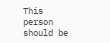This person should be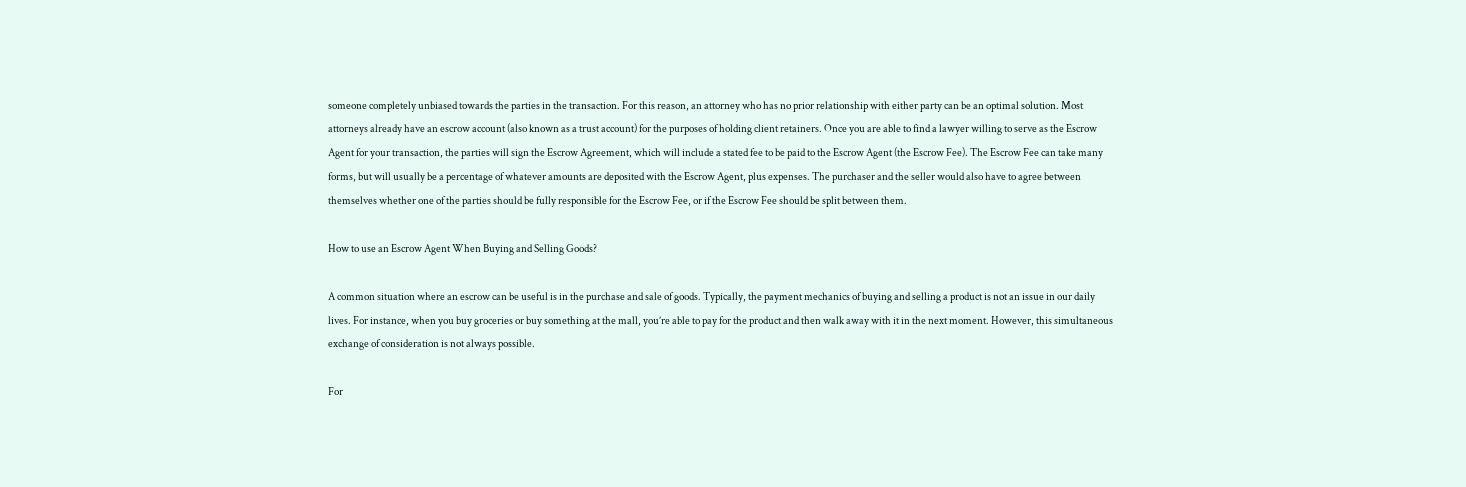someone completely unbiased towards the parties in the transaction. For this reason, an attorney who has no prior relationship with either party can be an optimal solution. Most attorneys already have an escrow account (also known as a trust account) for the purposes of holding client retainers. Once you are able to find a lawyer willing to serve as the Escrow Agent for your transaction, the parties will sign the Escrow Agreement, which will include a stated fee to be paid to the Escrow Agent (the Escrow Fee). The Escrow Fee can take many forms, but will usually be a percentage of whatever amounts are deposited with the Escrow Agent, plus expenses. The purchaser and the seller would also have to agree between themselves whether one of the parties should be fully responsible for the Escrow Fee, or if the Escrow Fee should be split between them.

How to use an Escrow Agent When Buying and Selling Goods?

A common situation where an escrow can be useful is in the purchase and sale of goods. Typically, the payment mechanics of buying and selling a product is not an issue in our daily lives. For instance, when you buy groceries or buy something at the mall, you’re able to pay for the product and then walk away with it in the next moment. However, this simultaneous exchange of consideration is not always possible.

For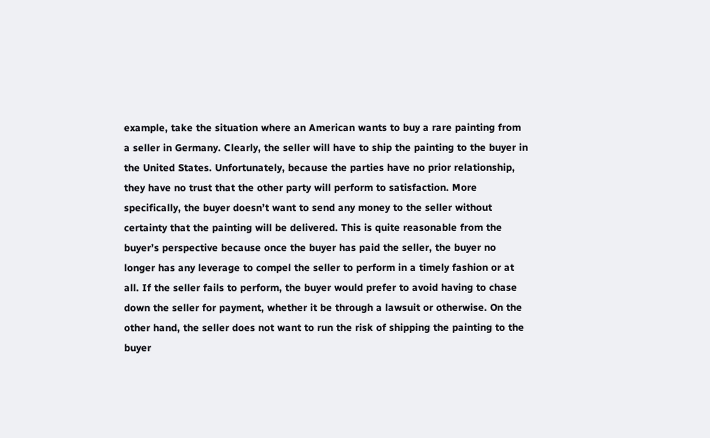example, take the situation where an American wants to buy a rare painting from a seller in Germany. Clearly, the seller will have to ship the painting to the buyer in the United States. Unfortunately, because the parties have no prior relationship, they have no trust that the other party will perform to satisfaction. More specifically, the buyer doesn’t want to send any money to the seller without certainty that the painting will be delivered. This is quite reasonable from the buyer’s perspective because once the buyer has paid the seller, the buyer no longer has any leverage to compel the seller to perform in a timely fashion or at all. If the seller fails to perform, the buyer would prefer to avoid having to chase down the seller for payment, whether it be through a lawsuit or otherwise. On the other hand, the seller does not want to run the risk of shipping the painting to the buyer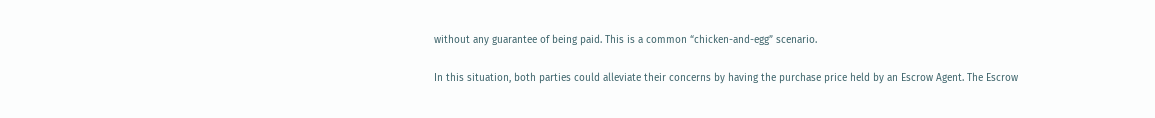without any guarantee of being paid. This is a common “chicken-and-egg” scenario.

In this situation, both parties could alleviate their concerns by having the purchase price held by an Escrow Agent. The Escrow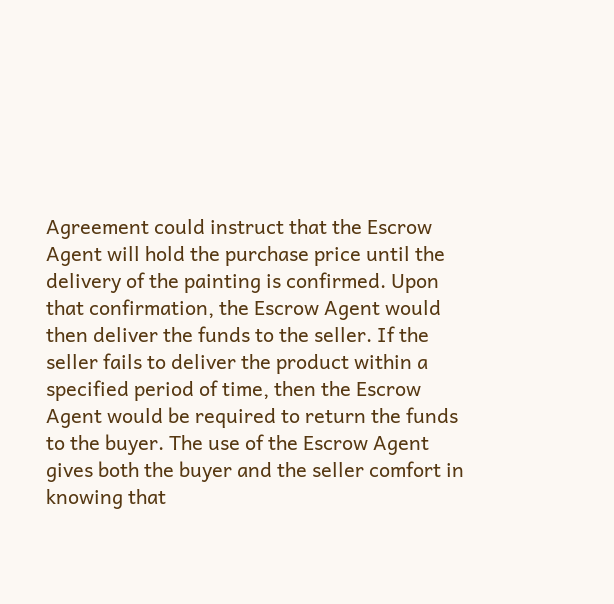Agreement could instruct that the Escrow Agent will hold the purchase price until the delivery of the painting is confirmed. Upon that confirmation, the Escrow Agent would then deliver the funds to the seller. If the seller fails to deliver the product within a specified period of time, then the Escrow Agent would be required to return the funds to the buyer. The use of the Escrow Agent gives both the buyer and the seller comfort in knowing that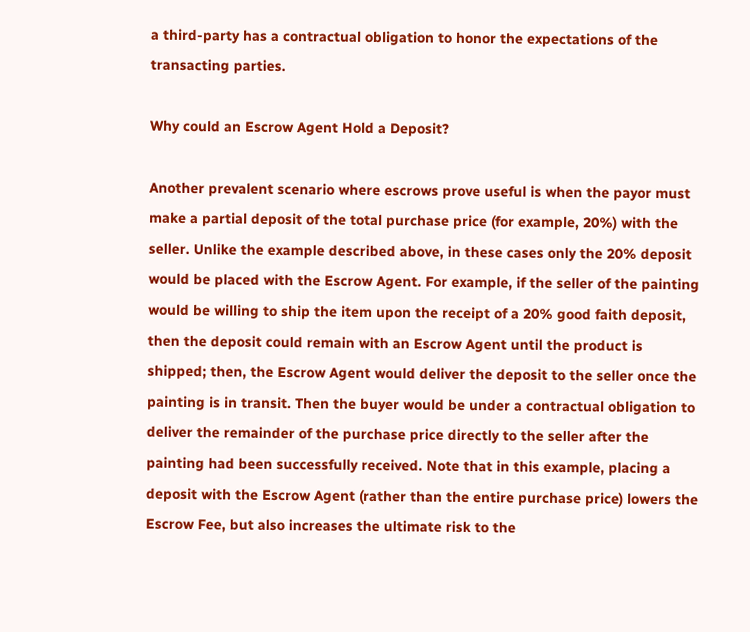a third-party has a contractual obligation to honor the expectations of the transacting parties.

Why could an Escrow Agent Hold a Deposit?

Another prevalent scenario where escrows prove useful is when the payor must make a partial deposit of the total purchase price (for example, 20%) with the seller. Unlike the example described above, in these cases only the 20% deposit would be placed with the Escrow Agent. For example, if the seller of the painting would be willing to ship the item upon the receipt of a 20% good faith deposit, then the deposit could remain with an Escrow Agent until the product is shipped; then, the Escrow Agent would deliver the deposit to the seller once the painting is in transit. Then the buyer would be under a contractual obligation to deliver the remainder of the purchase price directly to the seller after the painting had been successfully received. Note that in this example, placing a deposit with the Escrow Agent (rather than the entire purchase price) lowers the Escrow Fee, but also increases the ultimate risk to the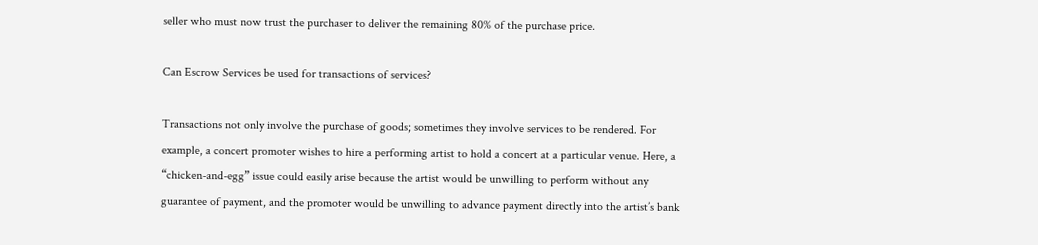seller who must now trust the purchaser to deliver the remaining 80% of the purchase price.

Can Escrow Services be used for transactions of services?

Transactions not only involve the purchase of goods; sometimes they involve services to be rendered. For example, a concert promoter wishes to hire a performing artist to hold a concert at a particular venue. Here, a “chicken-and-egg” issue could easily arise because the artist would be unwilling to perform without any guarantee of payment, and the promoter would be unwilling to advance payment directly into the artist’s bank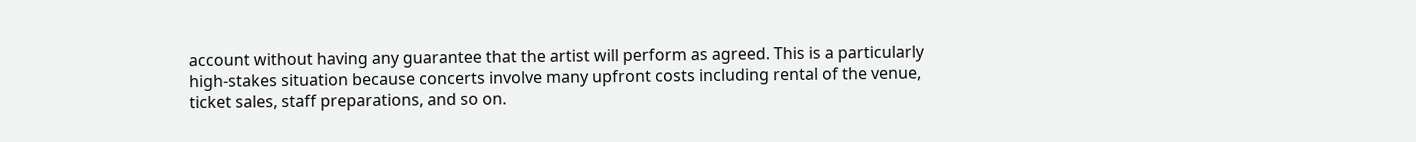account without having any guarantee that the artist will perform as agreed. This is a particularly high-stakes situation because concerts involve many upfront costs including rental of the venue, ticket sales, staff preparations, and so on.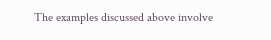The examples discussed above involve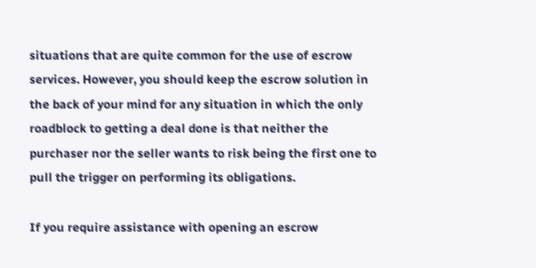situations that are quite common for the use of escrow services. However, you should keep the escrow solution in the back of your mind for any situation in which the only roadblock to getting a deal done is that neither the purchaser nor the seller wants to risk being the first one to pull the trigger on performing its obligations.

If you require assistance with opening an escrow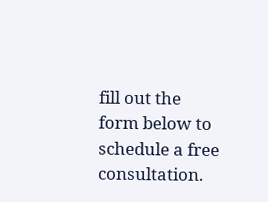fill out the form below to schedule a free consultation.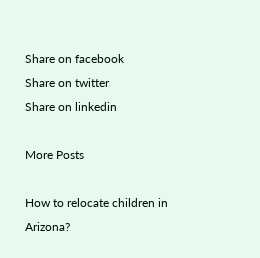Share on facebook
Share on twitter
Share on linkedin

More Posts

How to relocate children in Arizona?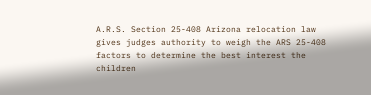A.R.S. Section 25-408 Arizona relocation law gives judges authority to weigh the ARS 25-408 factors to determine the best interest the children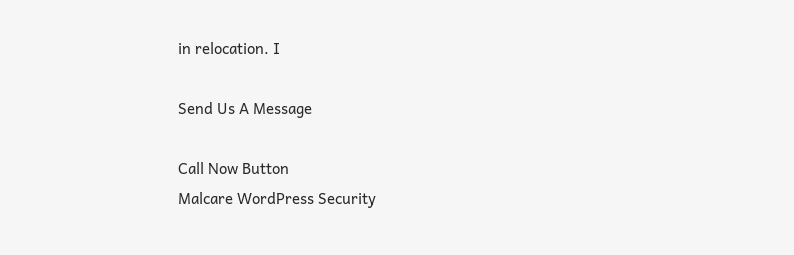in relocation. I

Send Us A Message

Call Now Button
Malcare WordPress Security